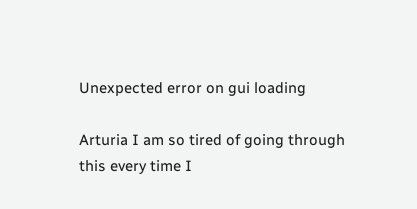Unexpected error on gui loading

Arturia I am so tired of going through this every time I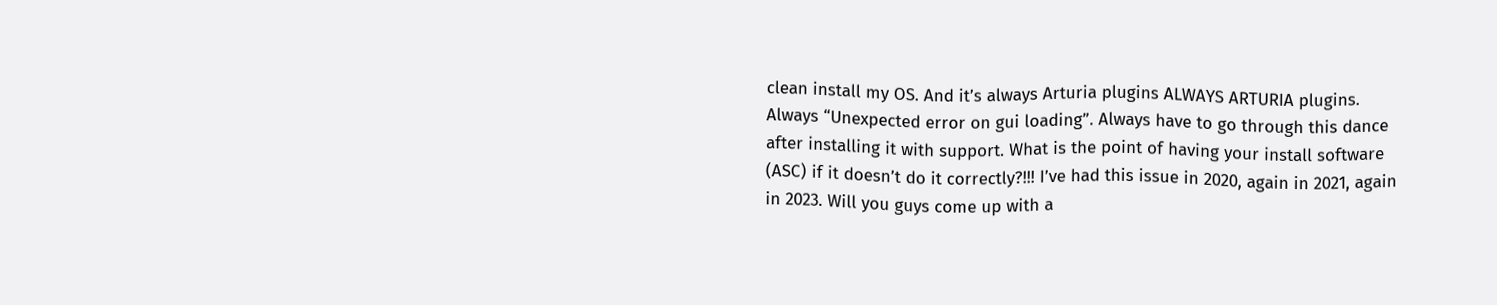clean install my OS. And it’s always Arturia plugins ALWAYS ARTURIA plugins. Always “Unexpected error on gui loading”. Always have to go through this dance after installing it with support. What is the point of having your install software (ASC) if it doesn’t do it correctly?!!! I’ve had this issue in 2020, again in 2021, again in 2023. Will you guys come up with a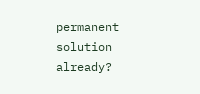permanent solution already?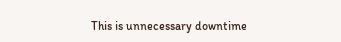This is unnecessary downtime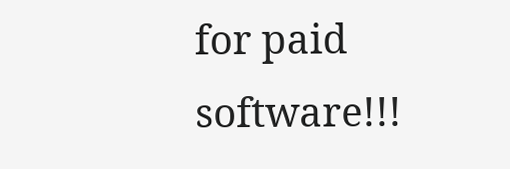for paid software!!!